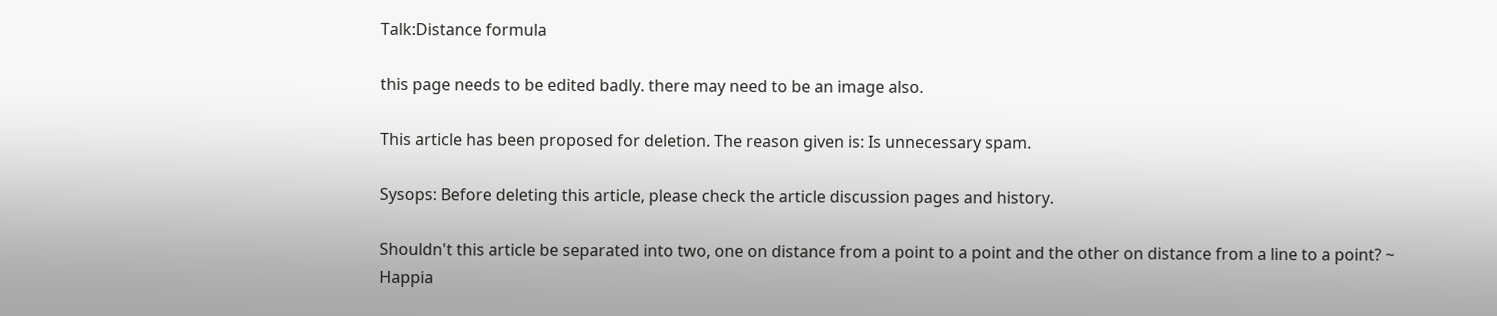Talk:Distance formula

this page needs to be edited badly. there may need to be an image also.

This article has been proposed for deletion. The reason given is: Is unnecessary spam.

Sysops: Before deleting this article, please check the article discussion pages and history.

Shouldn't this article be separated into two, one on distance from a point to a point and the other on distance from a line to a point? ~ Happia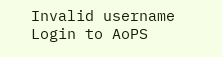Invalid username
Login to AoPS